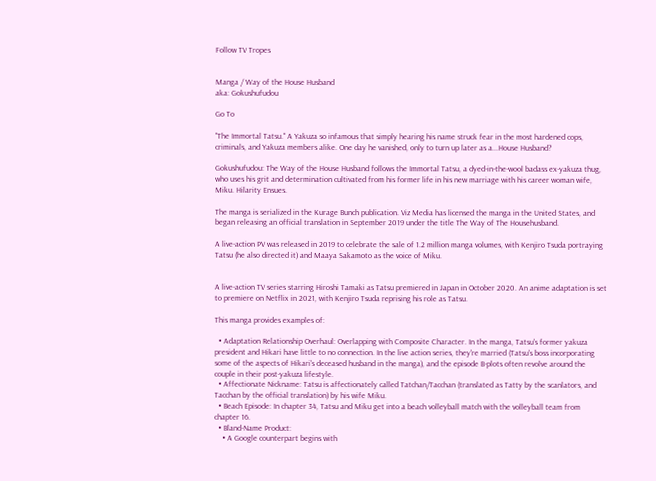Follow TV Tropes


Manga / Way of the House Husband
aka: Gokushufudou

Go To

"The Immortal Tatsu." A Yakuza so infamous that simply hearing his name struck fear in the most hardened cops, criminals, and Yakuza members alike. One day he vanished, only to turn up later as a...House Husband?

Gokushufudou: The Way of the House Husband follows the Immortal Tatsu, a dyed-in-the-wool badass ex-yakuza thug, who uses his grit and determination cultivated from his former life in his new marriage with his career woman wife, Miku. Hilarity Ensues.

The manga is serialized in the Kurage Bunch publication. Viz Media has licensed the manga in the United States, and began releasing an official translation in September 2019 under the title The Way of The Househusband.

A live-action PV was released in 2019 to celebrate the sale of 1.2 million manga volumes, with Kenjiro Tsuda portraying Tatsu (he also directed it) and Maaya Sakamoto as the voice of Miku.


A live-action TV series starring Hiroshi Tamaki as Tatsu premiered in Japan in October 2020. An anime adaptation is set to premiere on Netflix in 2021, with Kenjiro Tsuda reprising his role as Tatsu.

This manga provides examples of:

  • Adaptation Relationship Overhaul: Overlapping with Composite Character. In the manga, Tatsu's former yakuza president and Hikari have little to no connection. In the live action series, they're married (Tatsu's boss incorporating some of the aspects of Hikari's deceased husband in the manga), and the episode B-plots often revolve around the couple in their post-yakuza lifestyle.
  • Affectionate Nickname: Tatsu is affectionately called Tatchan/Tacchan (translated as Tatty by the scanlators, and Tacchan by the official translation) by his wife Miku.
  • Beach Episode: In chapter 34, Tatsu and Miku get into a beach volleyball match with the volleyball team from chapter 16.
  • Bland-Name Product:
    • A Google counterpart begins with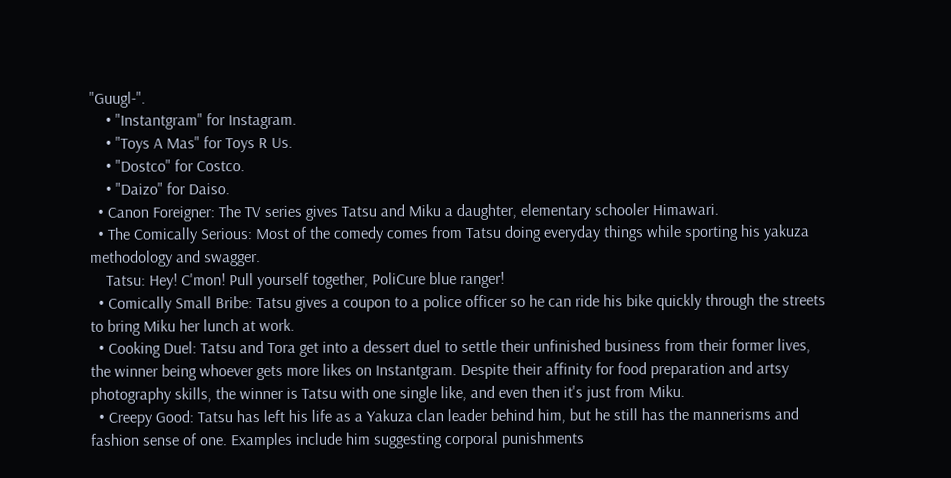"Guugl-".
    • "Instantgram" for Instagram.
    • "Toys A Mas" for Toys R Us.
    • "Dostco" for Costco.
    • "Daizo" for Daiso.
  • Canon Foreigner: The TV series gives Tatsu and Miku a daughter, elementary schooler Himawari.
  • The Comically Serious: Most of the comedy comes from Tatsu doing everyday things while sporting his yakuza methodology and swagger.
    Tatsu: Hey! C'mon! Pull yourself together, PoliCure blue ranger!
  • Comically Small Bribe: Tatsu gives a coupon to a police officer so he can ride his bike quickly through the streets to bring Miku her lunch at work.
  • Cooking Duel: Tatsu and Tora get into a dessert duel to settle their unfinished business from their former lives, the winner being whoever gets more likes on Instantgram. Despite their affinity for food preparation and artsy photography skills, the winner is Tatsu with one single like, and even then it's just from Miku.
  • Creepy Good: Tatsu has left his life as a Yakuza clan leader behind him, but he still has the mannerisms and fashion sense of one. Examples include him suggesting corporal punishments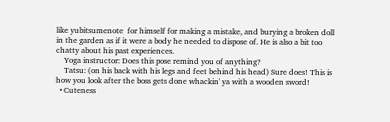like yubitsumenote  for himself for making a mistake, and burying a broken doll in the garden as if it were a body he needed to dispose of. He is also a bit too chatty about his past experiences.
    Yoga instructor: Does this pose remind you of anything?
    Tatsu: (on his back with his legs and feet behind his head) Sure does! This is how you look after the boss gets done whackin' ya with a wooden sword!
  • Cuteness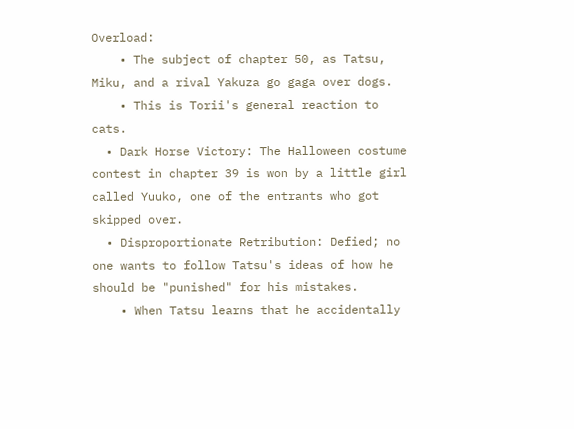Overload:
    • The subject of chapter 50, as Tatsu, Miku, and a rival Yakuza go gaga over dogs.
    • This is Torii's general reaction to cats.
  • Dark Horse Victory: The Halloween costume contest in chapter 39 is won by a little girl called Yuuko, one of the entrants who got skipped over.
  • Disproportionate Retribution: Defied; no one wants to follow Tatsu's ideas of how he should be "punished" for his mistakes.
    • When Tatsu learns that he accidentally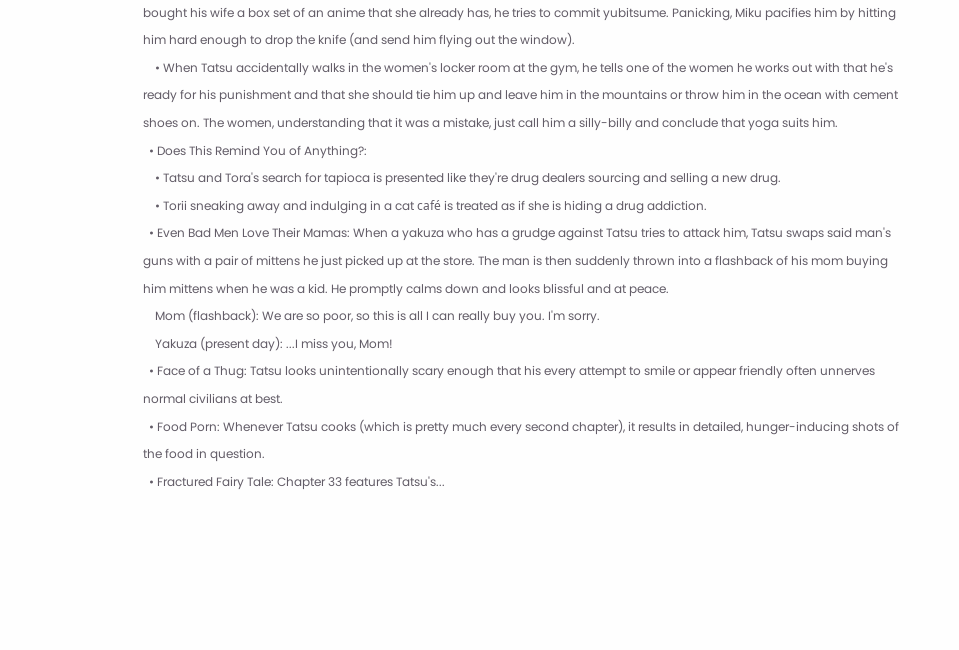bought his wife a box set of an anime that she already has, he tries to commit yubitsume. Panicking, Miku pacifies him by hitting him hard enough to drop the knife (and send him flying out the window).
    • When Tatsu accidentally walks in the women's locker room at the gym, he tells one of the women he works out with that he's ready for his punishment and that she should tie him up and leave him in the mountains or throw him in the ocean with cement shoes on. The women, understanding that it was a mistake, just call him a silly-billy and conclude that yoga suits him.
  • Does This Remind You of Anything?:
    • Tatsu and Tora's search for tapioca is presented like they're drug dealers sourcing and selling a new drug.
    • Torii sneaking away and indulging in a cat café is treated as if she is hiding a drug addiction.
  • Even Bad Men Love Their Mamas: When a yakuza who has a grudge against Tatsu tries to attack him, Tatsu swaps said man's guns with a pair of mittens he just picked up at the store. The man is then suddenly thrown into a flashback of his mom buying him mittens when he was a kid. He promptly calms down and looks blissful and at peace.
    Mom (flashback): We are so poor, so this is all I can really buy you. I'm sorry.
    Yakuza (present day): ...I miss you, Mom!
  • Face of a Thug: Tatsu looks unintentionally scary enough that his every attempt to smile or appear friendly often unnerves normal civilians at best.
  • Food Porn: Whenever Tatsu cooks (which is pretty much every second chapter), it results in detailed, hunger-inducing shots of the food in question.
  • Fractured Fairy Tale: Chapter 33 features Tatsu's...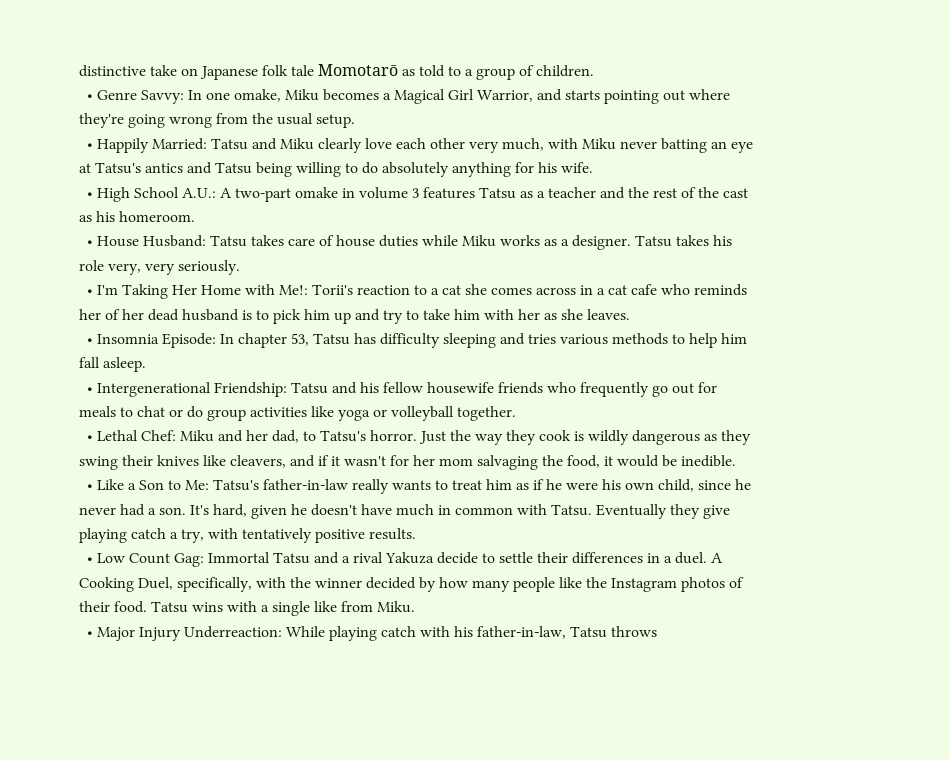distinctive take on Japanese folk tale Momotarō as told to a group of children.
  • Genre Savvy: In one omake, Miku becomes a Magical Girl Warrior, and starts pointing out where they're going wrong from the usual setup.
  • Happily Married: Tatsu and Miku clearly love each other very much, with Miku never batting an eye at Tatsu's antics and Tatsu being willing to do absolutely anything for his wife.
  • High School A.U.: A two-part omake in volume 3 features Tatsu as a teacher and the rest of the cast as his homeroom.
  • House Husband: Tatsu takes care of house duties while Miku works as a designer. Tatsu takes his role very, very seriously.
  • I'm Taking Her Home with Me!: Torii's reaction to a cat she comes across in a cat cafe who reminds her of her dead husband is to pick him up and try to take him with her as she leaves.
  • Insomnia Episode: In chapter 53, Tatsu has difficulty sleeping and tries various methods to help him fall asleep.
  • Intergenerational Friendship: Tatsu and his fellow housewife friends who frequently go out for meals to chat or do group activities like yoga or volleyball together.
  • Lethal Chef: Miku and her dad, to Tatsu's horror. Just the way they cook is wildly dangerous as they swing their knives like cleavers, and if it wasn't for her mom salvaging the food, it would be inedible.
  • Like a Son to Me: Tatsu's father-in-law really wants to treat him as if he were his own child, since he never had a son. It's hard, given he doesn't have much in common with Tatsu. Eventually they give playing catch a try, with tentatively positive results.
  • Low Count Gag: Immortal Tatsu and a rival Yakuza decide to settle their differences in a duel. A Cooking Duel, specifically, with the winner decided by how many people like the Instagram photos of their food. Tatsu wins with a single like from Miku.
  • Major Injury Underreaction: While playing catch with his father-in-law, Tatsu throws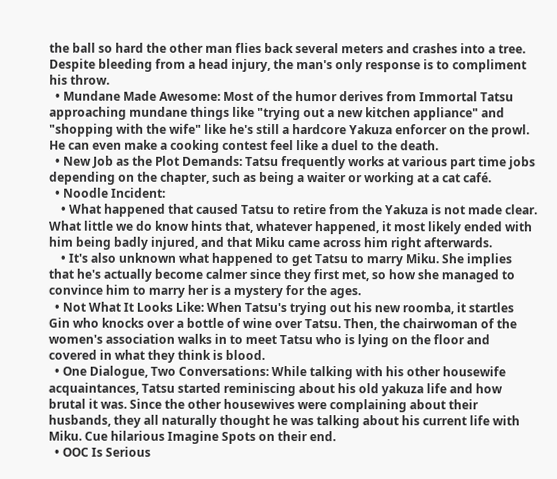the ball so hard the other man flies back several meters and crashes into a tree. Despite bleeding from a head injury, the man's only response is to compliment his throw.
  • Mundane Made Awesome: Most of the humor derives from Immortal Tatsu approaching mundane things like "trying out a new kitchen appliance" and "shopping with the wife" like he's still a hardcore Yakuza enforcer on the prowl. He can even make a cooking contest feel like a duel to the death.
  • New Job as the Plot Demands: Tatsu frequently works at various part time jobs depending on the chapter, such as being a waiter or working at a cat café.
  • Noodle Incident:
    • What happened that caused Tatsu to retire from the Yakuza is not made clear. What little we do know hints that, whatever happened, it most likely ended with him being badly injured, and that Miku came across him right afterwards.
    • It's also unknown what happened to get Tatsu to marry Miku. She implies that he's actually become calmer since they first met, so how she managed to convince him to marry her is a mystery for the ages.
  • Not What It Looks Like: When Tatsu's trying out his new roomba, it startles Gin who knocks over a bottle of wine over Tatsu. Then, the chairwoman of the women's association walks in to meet Tatsu who is lying on the floor and covered in what they think is blood.
  • One Dialogue, Two Conversations: While talking with his other housewife acquaintances, Tatsu started reminiscing about his old yakuza life and how brutal it was. Since the other housewives were complaining about their husbands, they all naturally thought he was talking about his current life with Miku. Cue hilarious Imagine Spots on their end.
  • OOC Is Serious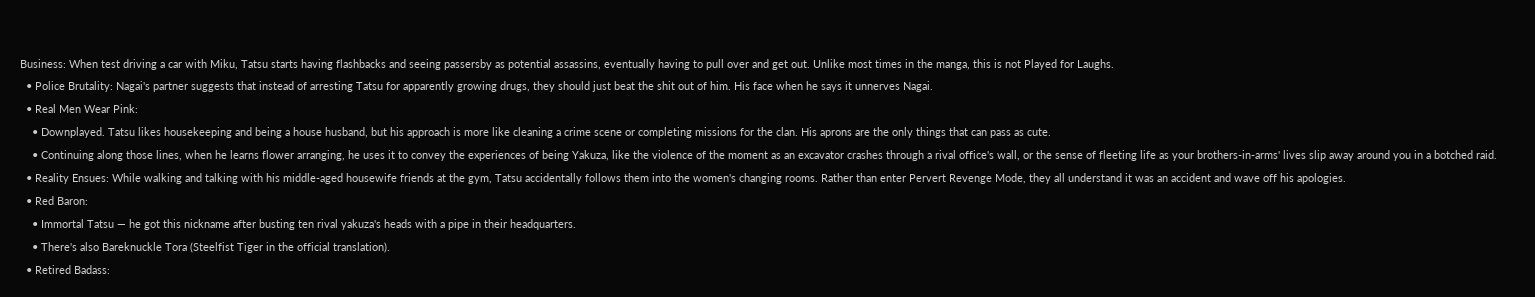Business: When test driving a car with Miku, Tatsu starts having flashbacks and seeing passersby as potential assassins, eventually having to pull over and get out. Unlike most times in the manga, this is not Played for Laughs.
  • Police Brutality: Nagai's partner suggests that instead of arresting Tatsu for apparently growing drugs, they should just beat the shit out of him. His face when he says it unnerves Nagai.
  • Real Men Wear Pink:
    • Downplayed. Tatsu likes housekeeping and being a house husband, but his approach is more like cleaning a crime scene or completing missions for the clan. His aprons are the only things that can pass as cute.
    • Continuing along those lines, when he learns flower arranging, he uses it to convey the experiences of being Yakuza, like the violence of the moment as an excavator crashes through a rival office's wall, or the sense of fleeting life as your brothers-in-arms' lives slip away around you in a botched raid.
  • Reality Ensues: While walking and talking with his middle-aged housewife friends at the gym, Tatsu accidentally follows them into the women's changing rooms. Rather than enter Pervert Revenge Mode, they all understand it was an accident and wave off his apologies.
  • Red Baron:
    • Immortal Tatsu — he got this nickname after busting ten rival yakuza's heads with a pipe in their headquarters.
    • There's also Bareknuckle Tora (Steelfist Tiger in the official translation).
  • Retired Badass: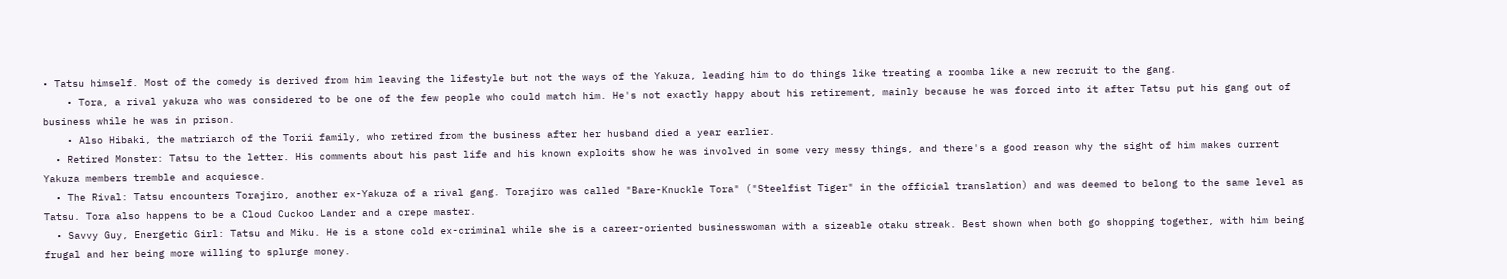• Tatsu himself. Most of the comedy is derived from him leaving the lifestyle but not the ways of the Yakuza, leading him to do things like treating a roomba like a new recruit to the gang.
    • Tora, a rival yakuza who was considered to be one of the few people who could match him. He's not exactly happy about his retirement, mainly because he was forced into it after Tatsu put his gang out of business while he was in prison.
    • Also Hibaki, the matriarch of the Torii family, who retired from the business after her husband died a year earlier.
  • Retired Monster: Tatsu to the letter. His comments about his past life and his known exploits show he was involved in some very messy things, and there's a good reason why the sight of him makes current Yakuza members tremble and acquiesce.
  • The Rival: Tatsu encounters Torajiro, another ex-Yakuza of a rival gang. Torajiro was called "Bare-Knuckle Tora" ("Steelfist Tiger" in the official translation) and was deemed to belong to the same level as Tatsu. Tora also happens to be a Cloud Cuckoo Lander and a crepe master.
  • Savvy Guy, Energetic Girl: Tatsu and Miku. He is a stone cold ex-criminal while she is a career-oriented businesswoman with a sizeable otaku streak. Best shown when both go shopping together, with him being frugal and her being more willing to splurge money.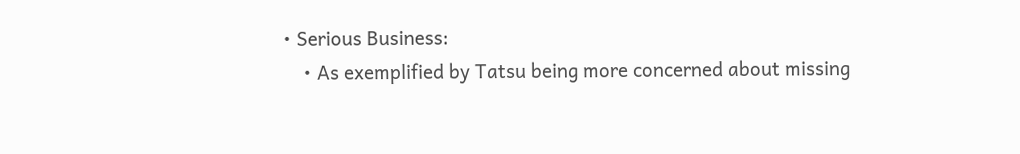• Serious Business:
    • As exemplified by Tatsu being more concerned about missing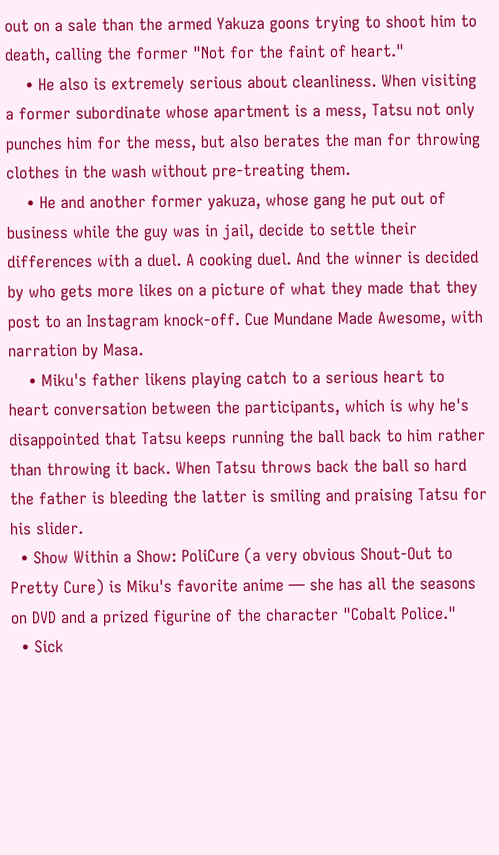out on a sale than the armed Yakuza goons trying to shoot him to death, calling the former "Not for the faint of heart."
    • He also is extremely serious about cleanliness. When visiting a former subordinate whose apartment is a mess, Tatsu not only punches him for the mess, but also berates the man for throwing clothes in the wash without pre-treating them.
    • He and another former yakuza, whose gang he put out of business while the guy was in jail, decide to settle their differences with a duel. A cooking duel. And the winner is decided by who gets more likes on a picture of what they made that they post to an Instagram knock-off. Cue Mundane Made Awesome, with narration by Masa.
    • Miku's father likens playing catch to a serious heart to heart conversation between the participants, which is why he's disappointed that Tatsu keeps running the ball back to him rather than throwing it back. When Tatsu throws back the ball so hard the father is bleeding the latter is smiling and praising Tatsu for his slider.
  • Show Within a Show: PoliCure (a very obvious Shout-Out to Pretty Cure) is Miku's favorite anime — she has all the seasons on DVD and a prized figurine of the character "Cobalt Police."
  • Sick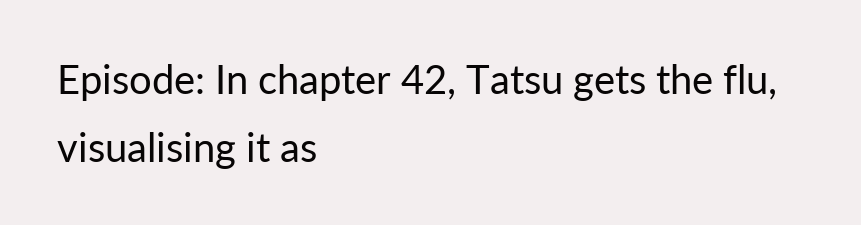Episode: In chapter 42, Tatsu gets the flu, visualising it as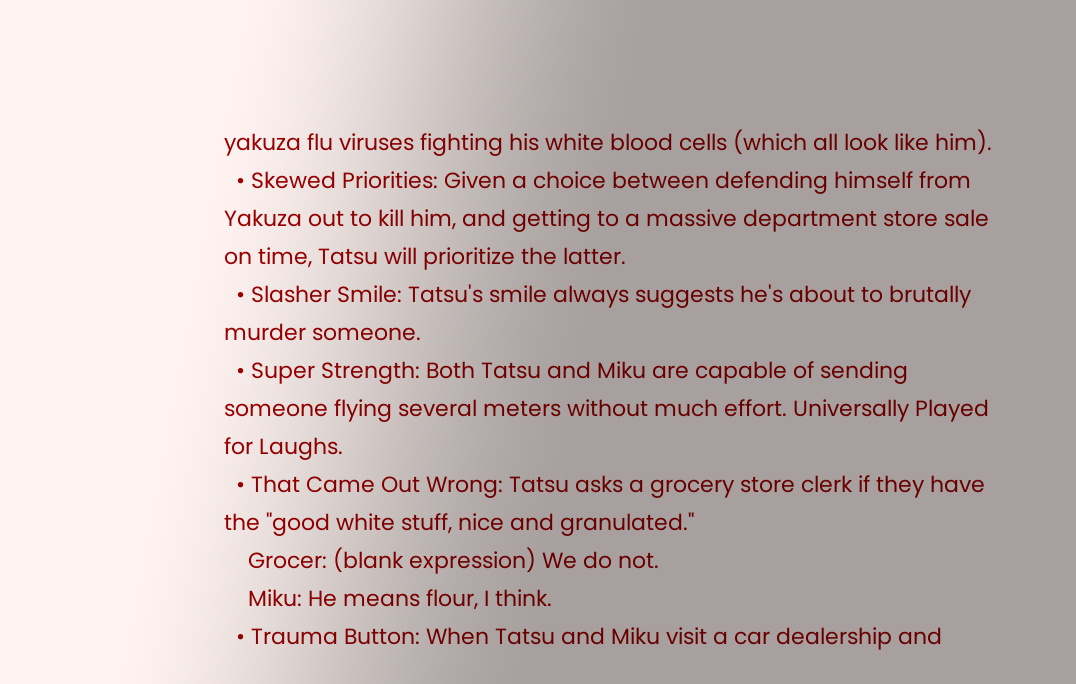yakuza flu viruses fighting his white blood cells (which all look like him).
  • Skewed Priorities: Given a choice between defending himself from Yakuza out to kill him, and getting to a massive department store sale on time, Tatsu will prioritize the latter.
  • Slasher Smile: Tatsu's smile always suggests he's about to brutally murder someone.
  • Super Strength: Both Tatsu and Miku are capable of sending someone flying several meters without much effort. Universally Played for Laughs.
  • That Came Out Wrong: Tatsu asks a grocery store clerk if they have the "good white stuff, nice and granulated."
    Grocer: (blank expression) We do not.
    Miku: He means flour, I think.
  • Trauma Button: When Tatsu and Miku visit a car dealership and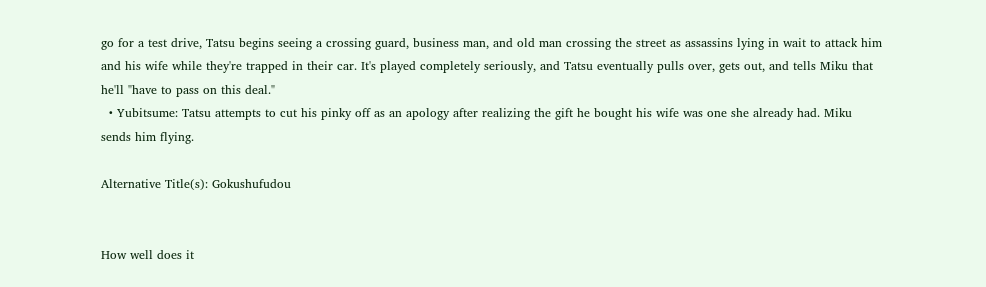go for a test drive, Tatsu begins seeing a crossing guard, business man, and old man crossing the street as assassins lying in wait to attack him and his wife while they're trapped in their car. It's played completely seriously, and Tatsu eventually pulls over, gets out, and tells Miku that he'll "have to pass on this deal."
  • Yubitsume: Tatsu attempts to cut his pinky off as an apology after realizing the gift he bought his wife was one she already had. Miku sends him flying.

Alternative Title(s): Gokushufudou


How well does it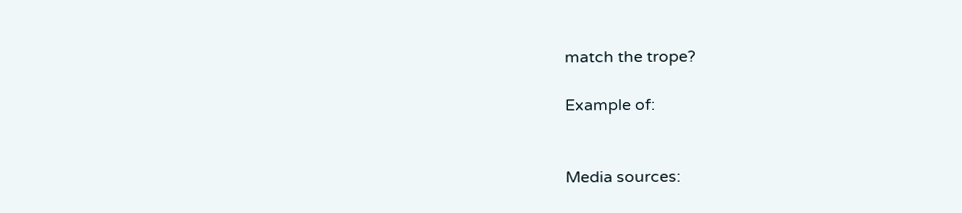match the trope?

Example of:


Media sources: